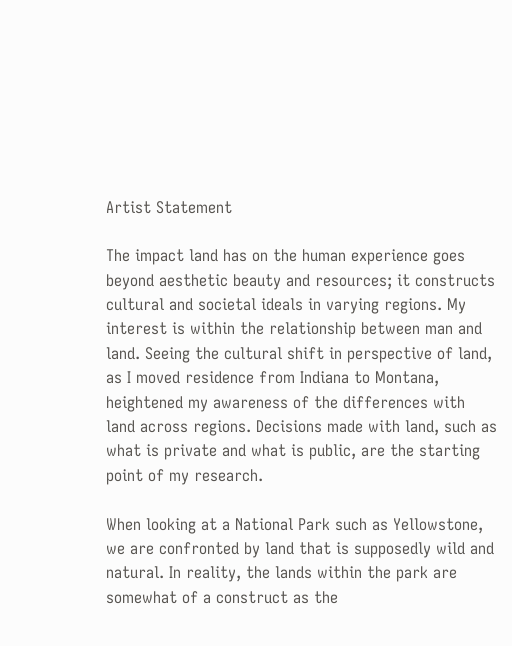Artist Statement

The impact land has on the human experience goes beyond aesthetic beauty and resources; it constructs cultural and societal ideals in varying regions. My interest is within the relationship between man and land. Seeing the cultural shift in perspective of land, as I moved residence from Indiana to Montana, heightened my awareness of the differences with land across regions. Decisions made with land, such as what is private and what is public, are the starting point of my research.

When looking at a National Park such as Yellowstone, we are confronted by land that is supposedly wild and natural. In reality, the lands within the park are somewhat of a construct as the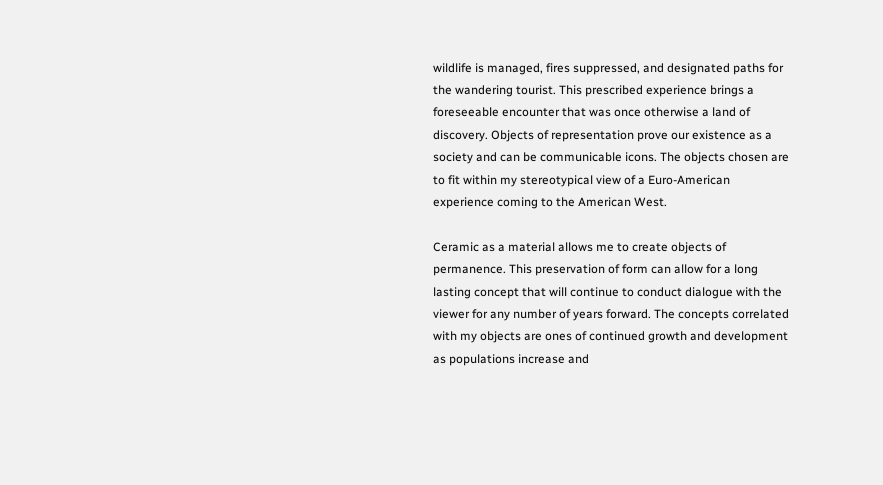wildlife is managed, fires suppressed, and designated paths for the wandering tourist. This prescribed experience brings a foreseeable encounter that was once otherwise a land of discovery. Objects of representation prove our existence as a society and can be communicable icons. The objects chosen are to fit within my stereotypical view of a Euro-American experience coming to the American West.

Ceramic as a material allows me to create objects of permanence. This preservation of form can allow for a long lasting concept that will continue to conduct dialogue with the viewer for any number of years forward. The concepts correlated with my objects are ones of continued growth and development as populations increase and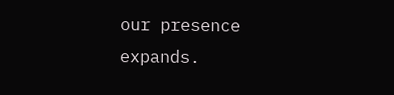our presence expands.